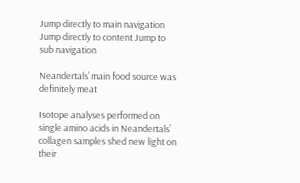Jump directly to main navigation Jump directly to content Jump to sub navigation

Neandertals’ main food source was definitely meat

Isotope analyses performed on single amino acids in Neandertals’ collagen samples shed new light on their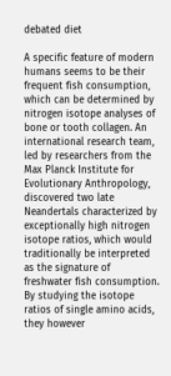debated diet

A specific feature of modern humans seems to be their frequent fish consumption, which can be determined by nitrogen isotope analyses of bone or tooth collagen. An international research team, led by researchers from the Max Planck Institute for Evolutionary Anthropology, discovered two late Neandertals characterized by exceptionally high nitrogen isotope ratios, which would traditionally be interpreted as the signature of freshwater fish consumption. By studying the isotope ratios of single amino acids, they however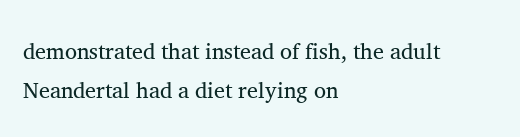demonstrated that instead of fish, the adult Neandertal had a diet relying on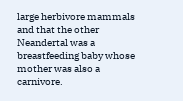large herbivore mammals and that the other Neandertal was a breastfeeding baby whose mother was also a carnivore.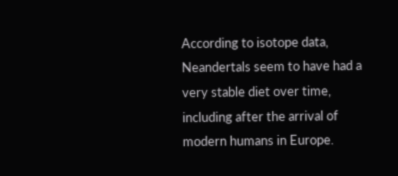According to isotope data, Neandertals seem to have had a very stable diet over time, including after the arrival of modern humans in Europe.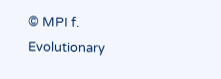© MPI f. Evolutionary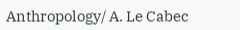Anthropology/ A. Le Cabec